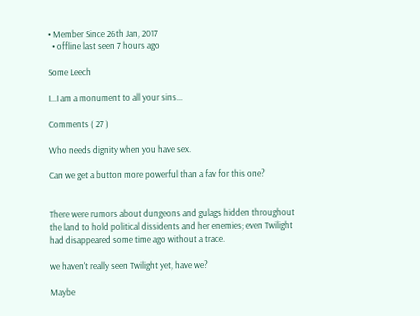• Member Since 26th Jan, 2017
  • offline last seen 7 hours ago

Some Leech

I...I am a monument to all your sins...

Comments ( 27 )

Who needs dignity when you have sex.

Can we get a button more powerful than a fav for this one?


There were rumors about dungeons and gulags hidden throughout the land to hold political dissidents and her enemies; even Twilight had disappeared some time ago without a trace.

we haven't really seen Twilight yet, have we?

Maybe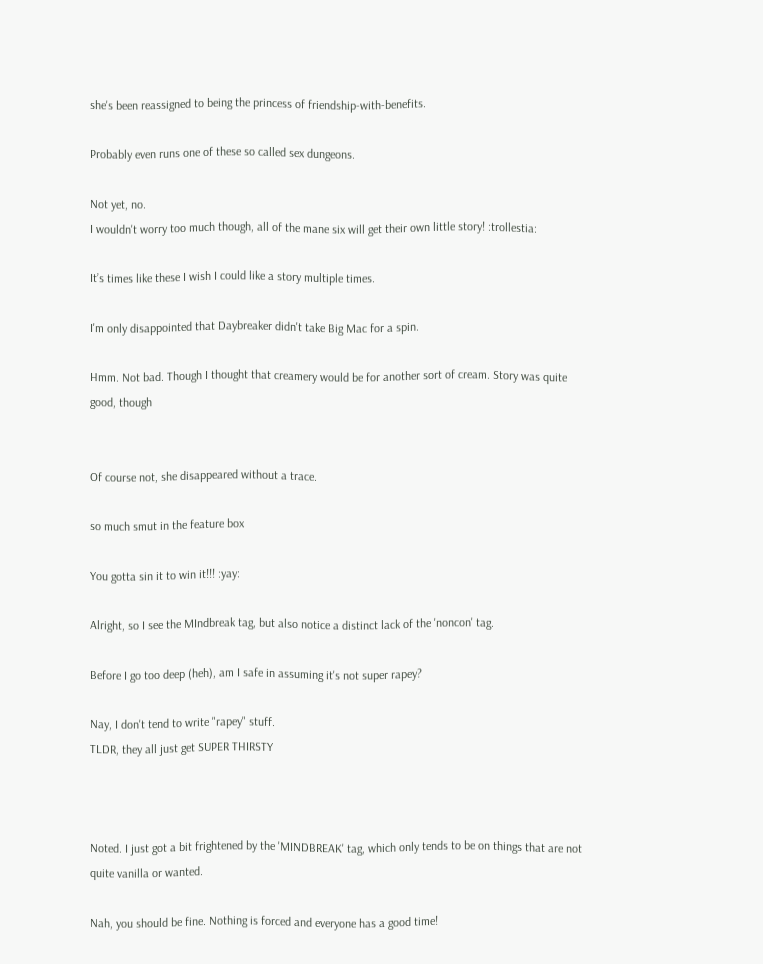she's been reassigned to being the princess of friendship-with-benefits.

Probably even runs one of these so called sex dungeons.

Not yet, no.
I wouldn't worry too much though, all of the mane six will get their own little story! :trollestia:

It’s times like these I wish I could like a story multiple times.

I'm only disappointed that Daybreaker didn't take Big Mac for a spin.

Hmm. Not bad. Though I thought that creamery would be for another sort of cream. Story was quite good, though


Of course not, she disappeared without a trace.

so much smut in the feature box

You gotta sin it to win it!!! :yay:

Alright, so I see the MIndbreak tag, but also notice a distinct lack of the 'noncon' tag.

Before I go too deep (heh), am I safe in assuming it's not super rapey?

Nay, I don't tend to write "rapey" stuff.
TLDR, they all just get SUPER THIRSTY



Noted. I just got a bit frightened by the 'MINDBREAK' tag, which only tends to be on things that are not quite vanilla or wanted.

Nah, you should be fine. Nothing is forced and everyone has a good time!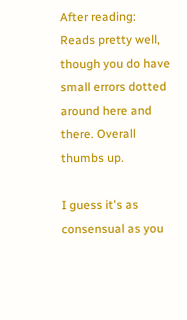After reading: Reads pretty well, though you do have small errors dotted around here and there. Overall thumbs up.

I guess it's as consensual as you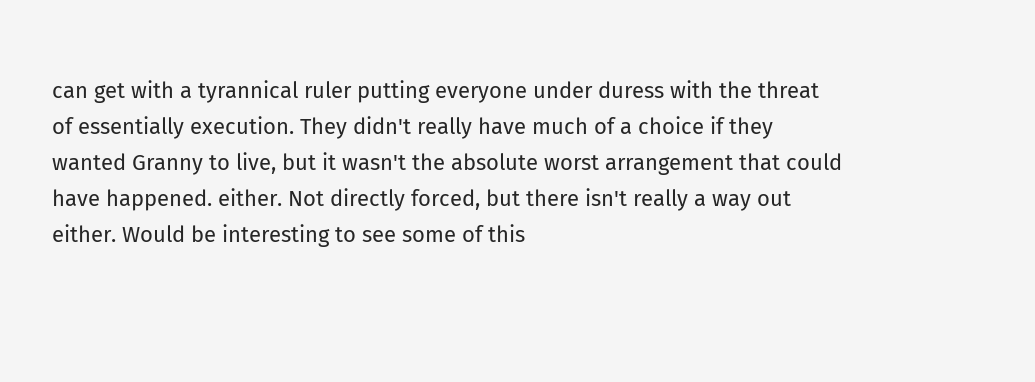can get with a tyrannical ruler putting everyone under duress with the threat of essentially execution. They didn't really have much of a choice if they wanted Granny to live, but it wasn't the absolute worst arrangement that could have happened. either. Not directly forced, but there isn't really a way out either. Would be interesting to see some of this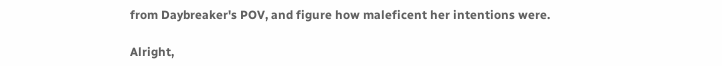from Daybreaker's POV, and figure how maleficent her intentions were.

Alright,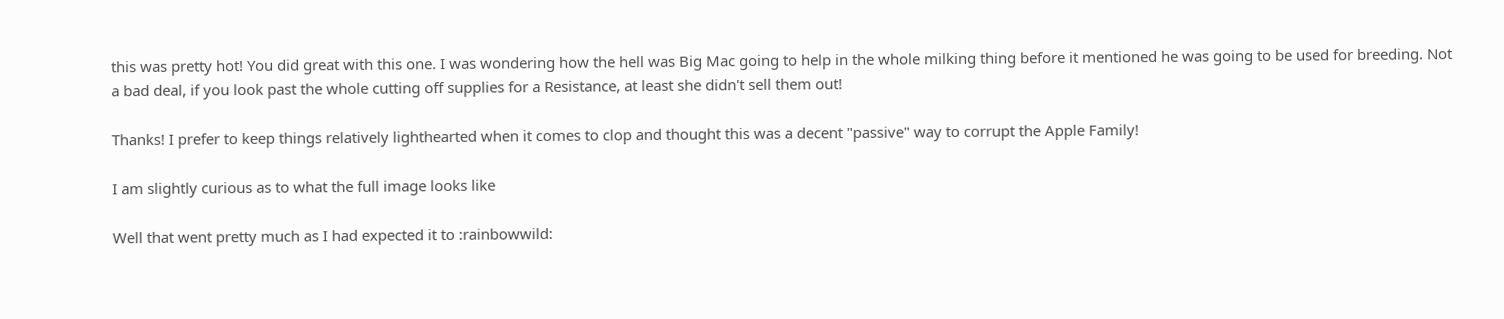this was pretty hot! You did great with this one. I was wondering how the hell was Big Mac going to help in the whole milking thing before it mentioned he was going to be used for breeding. Not a bad deal, if you look past the whole cutting off supplies for a Resistance, at least she didn't sell them out!

Thanks! I prefer to keep things relatively lighthearted when it comes to clop and thought this was a decent "passive" way to corrupt the Apple Family!

I am slightly curious as to what the full image looks like

Well that went pretty much as I had expected it to :rainbowwild: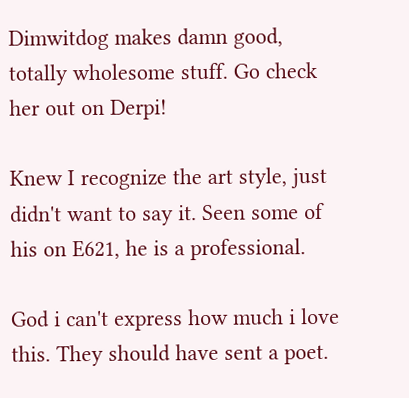Dimwitdog makes damn good, totally wholesome stuff. Go check her out on Derpi!

Knew I recognize the art style, just didn't want to say it. Seen some of his on E621, he is a professional.

God i can't express how much i love this. They should have sent a poet.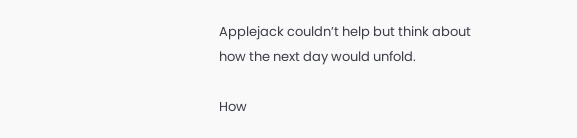Applejack couldn’t help but think about how the next day would unfold.

How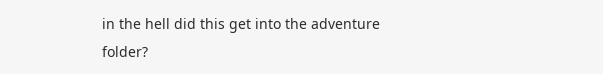in the hell did this get into the adventure folder?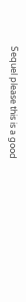Sequel please this is a good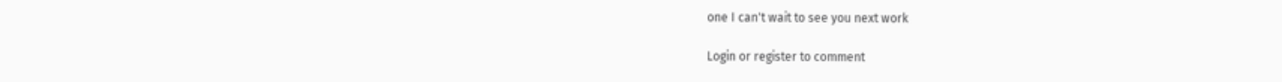one I can't wait to see you next work

Login or register to comment